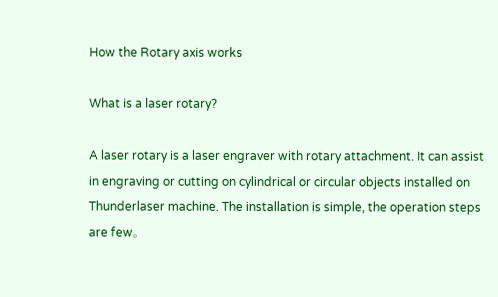How the Rotary axis works

What is a laser rotary?

A laser rotary is a laser engraver with rotary attachment. It can assist in engraving or cutting on cylindrical or circular objects installed on Thunderlaser machine. The installation is simple, the operation steps are few。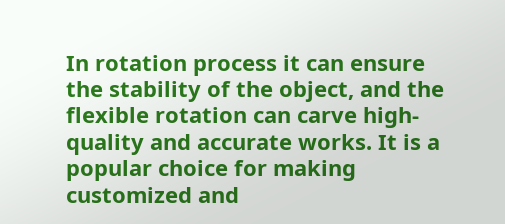In rotation process it can ensure the stability of the object, and the flexible rotation can carve high-quality and accurate works. It is a popular choice for making customized and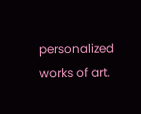personalized works of art.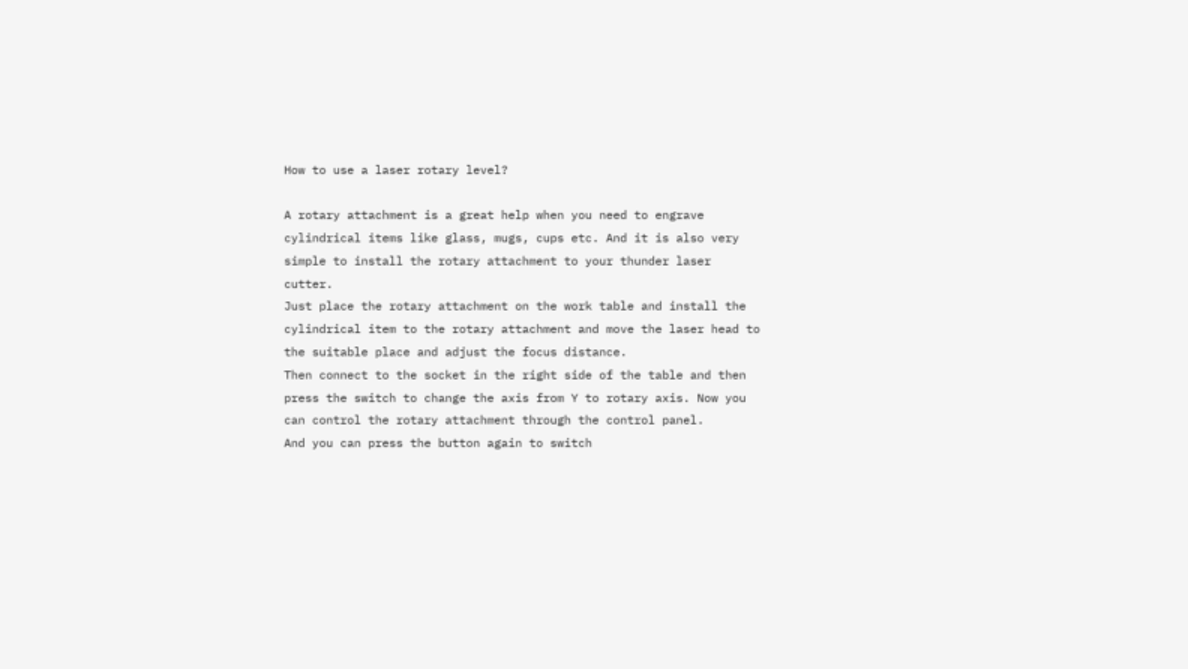How to use a laser rotary level?

A rotary attachment is a great help when you need to engrave cylindrical items like glass, mugs, cups etc. And it is also very simple to install the rotary attachment to your thunder laser cutter.
Just place the rotary attachment on the work table and install the cylindrical item to the rotary attachment and move the laser head to the suitable place and adjust the focus distance.
Then connect to the socket in the right side of the table and then press the switch to change the axis from Y to rotary axis. Now you can control the rotary attachment through the control panel.
And you can press the button again to switch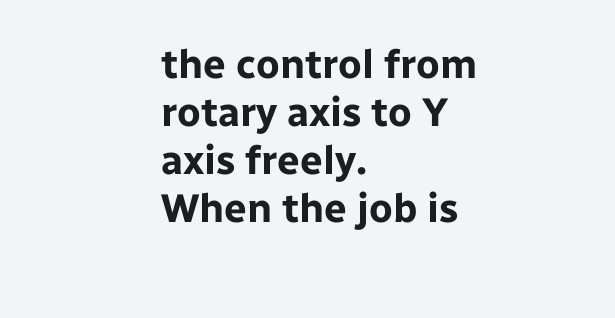the control from rotary axis to Y axis freely.
When the job is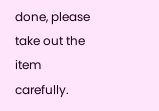done, please take out the item carefully.